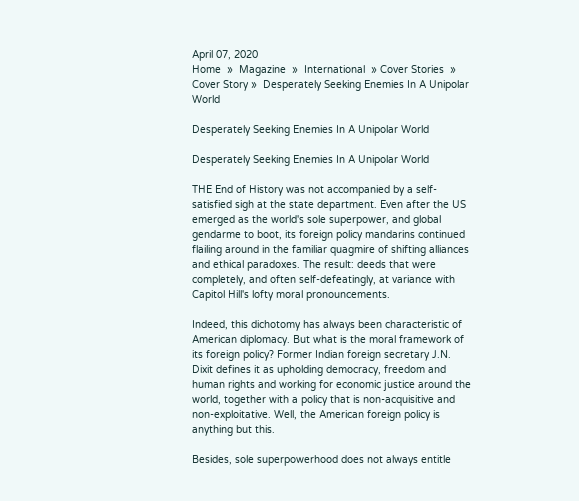April 07, 2020
Home  »  Magazine  »  International  » Cover Stories  » Cover Story »  Desperately Seeking Enemies In A Unipolar World

Desperately Seeking Enemies In A Unipolar World

Desperately Seeking Enemies In A Unipolar World

THE End of History was not accompanied by a self-satisfied sigh at the state department. Even after the US emerged as the world's sole superpower, and global gendarme to boot, its foreign policy mandarins continued flailing around in the familiar quagmire of shifting alliances and ethical paradoxes. The result: deeds that were completely, and often self-defeatingly, at variance with Capitol Hill's lofty moral pronouncements.

Indeed, this dichotomy has always been characteristic of American diplomacy. But what is the moral framework of its foreign policy? Former Indian foreign secretary J.N. Dixit defines it as upholding democracy, freedom and human rights and working for economic justice around the world, together with a policy that is non-acquisitive and non-exploitative. Well, the American foreign policy is anything but this.

Besides, sole superpowerhood does not always entitle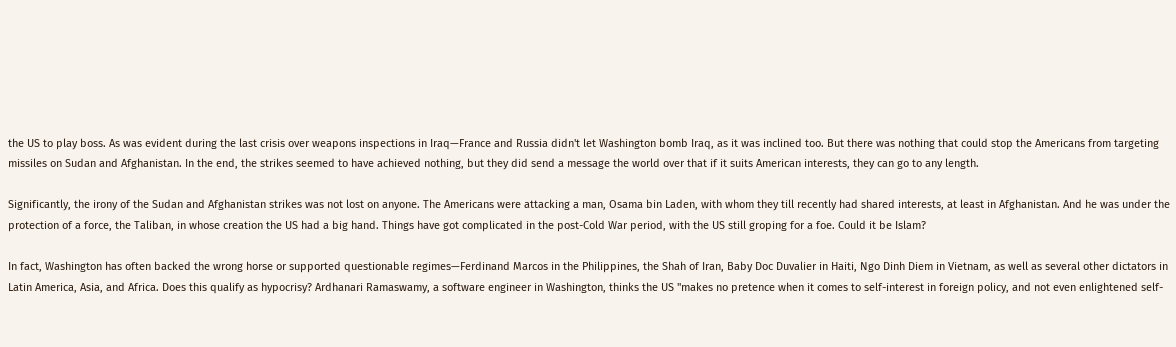the US to play boss. As was evident during the last crisis over weapons inspections in Iraq—France and Russia didn't let Washington bomb Iraq, as it was inclined too. But there was nothing that could stop the Americans from targeting missiles on Sudan and Afghanistan. In the end, the strikes seemed to have achieved nothing, but they did send a message the world over that if it suits American interests, they can go to any length.

Significantly, the irony of the Sudan and Afghanistan strikes was not lost on anyone. The Americans were attacking a man, Osama bin Laden, with whom they till recently had shared interests, at least in Afghanistan. And he was under the protection of a force, the Taliban, in whose creation the US had a big hand. Things have got complicated in the post-Cold War period, with the US still groping for a foe. Could it be Islam?

In fact, Washington has often backed the wrong horse or supported questionable regimes—Ferdinand Marcos in the Philippines, the Shah of Iran, Baby Doc Duvalier in Haiti, Ngo Dinh Diem in Vietnam, as well as several other dictators in Latin America, Asia, and Africa. Does this qualify as hypocrisy? Ardhanari Ramaswamy, a software engineer in Washington, thinks the US "makes no pretence when it comes to self-interest in foreign policy, and not even enlightened self-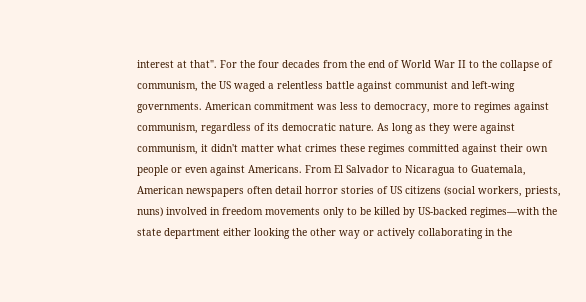interest at that". For the four decades from the end of World War II to the collapse of communism, the US waged a relentless battle against communist and left-wing governments. American commitment was less to democracy, more to regimes against communism, regardless of its democratic nature. As long as they were against communism, it didn't matter what crimes these regimes committed against their own people or even against Americans. From El Salvador to Nicaragua to Guatemala, American newspapers often detail horror stories of US citizens (social workers, priests, nuns) involved in freedom movements only to be killed by US-backed regimes—with the state department either looking the other way or actively collaborating in the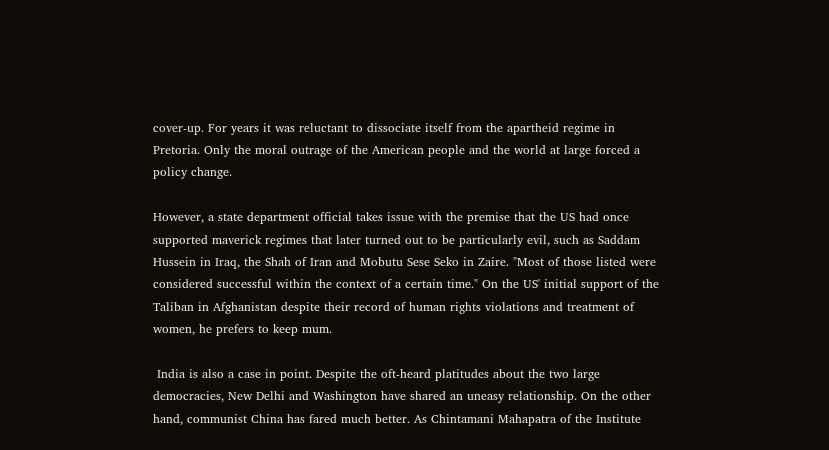cover-up. For years it was reluctant to dissociate itself from the apartheid regime in Pretoria. Only the moral outrage of the American people and the world at large forced a policy change.

However, a state department official takes issue with the premise that the US had once supported maverick regimes that later turned out to be particularly evil, such as Saddam Hussein in Iraq, the Shah of Iran and Mobutu Sese Seko in Zaire. "Most of those listed were considered successful within the context of a certain time." On the US' initial support of the Taliban in Afghanistan despite their record of human rights violations and treatment of women, he prefers to keep mum.

 India is also a case in point. Despite the oft-heard platitudes about the two large democracies, New Delhi and Washington have shared an uneasy relationship. On the other hand, communist China has fared much better. As Chintamani Mahapatra of the Institute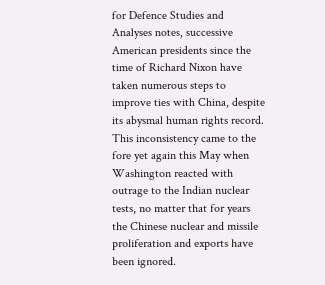for Defence Studies and Analyses notes, successive American presidents since the time of Richard Nixon have taken numerous steps to improve ties with China, despite its abysmal human rights record. This inconsistency came to the fore yet again this May when Washington reacted with outrage to the Indian nuclear tests, no matter that for years the Chinese nuclear and missile proliferation and exports have been ignored.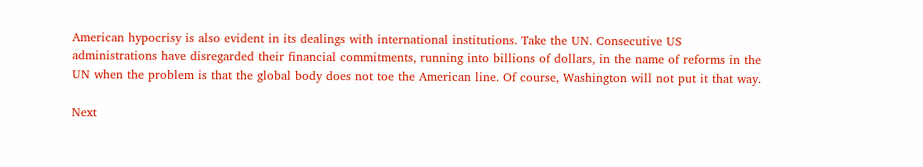American hypocrisy is also evident in its dealings with international institutions. Take the UN. Consecutive US administrations have disregarded their financial commitments, running into billions of dollars, in the name of reforms in the UN when the problem is that the global body does not toe the American line. Of course, Washington will not put it that way.

Next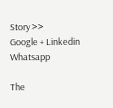Story >>
Google + Linkedin Whatsapp

The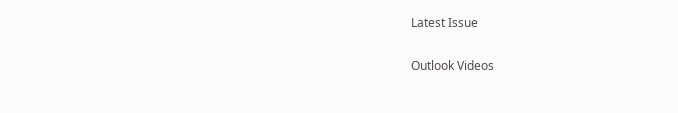Latest Issue

Outlook Videos